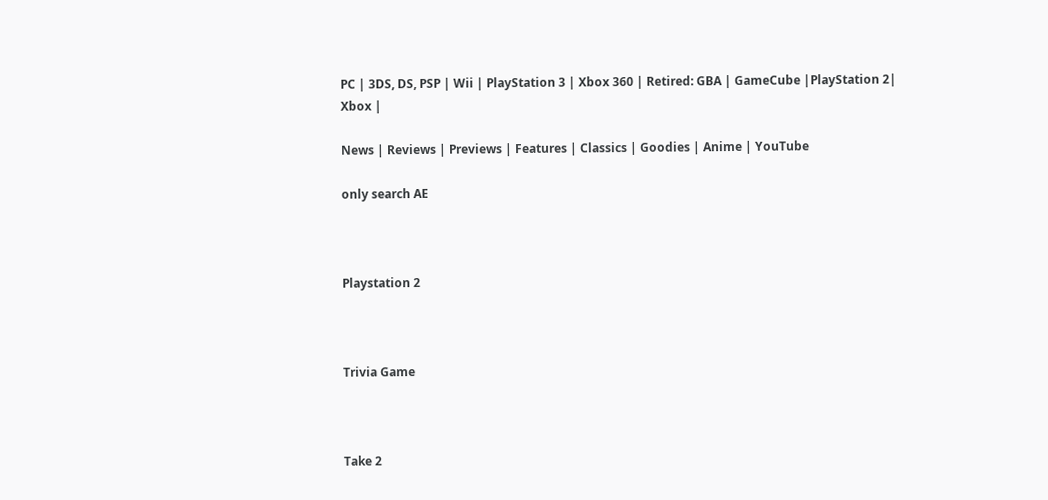PC | 3DS, DS, PSP | Wii | PlayStation 3 | Xbox 360 | Retired: GBA | GameCube |PlayStation 2| Xbox |

News | Reviews | Previews | Features | Classics | Goodies | Anime | YouTube

only search AE



Playstation 2



Trivia Game



Take 2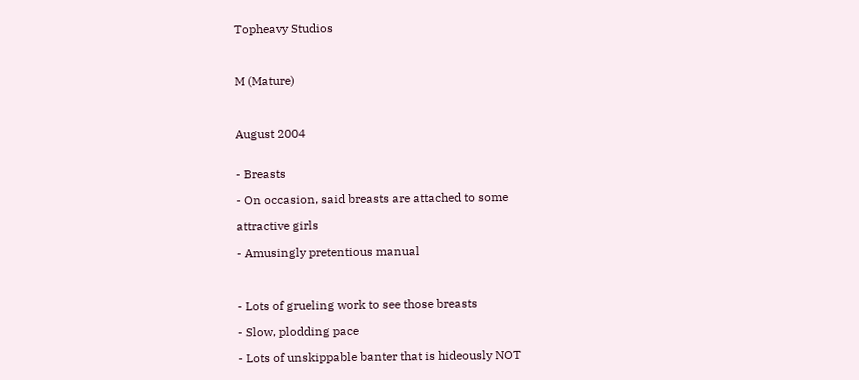Topheavy Studios



M (Mature)



August 2004


- Breasts

- On occasion, said breasts are attached to some

attractive girls

- Amusingly pretentious manual



- Lots of grueling work to see those breasts

- Slow, plodding pace

- Lots of unskippable banter that is hideously NOT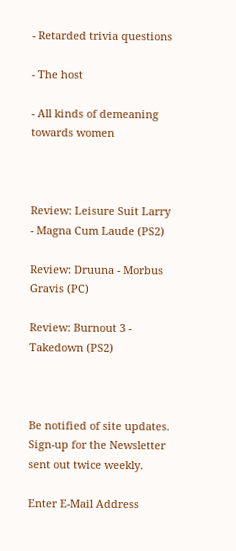- Retarded trivia questions

- The host

- All kinds of demeaning towards women



Review: Leisure Suit Larry - Magna Cum Laude (PS2)

Review: Druuna - Morbus Gravis (PC)

Review: Burnout 3 - Takedown (PS2)



Be notified of site updates. Sign-up for the Newsletter sent out twice weekly.

Enter E-Mail Address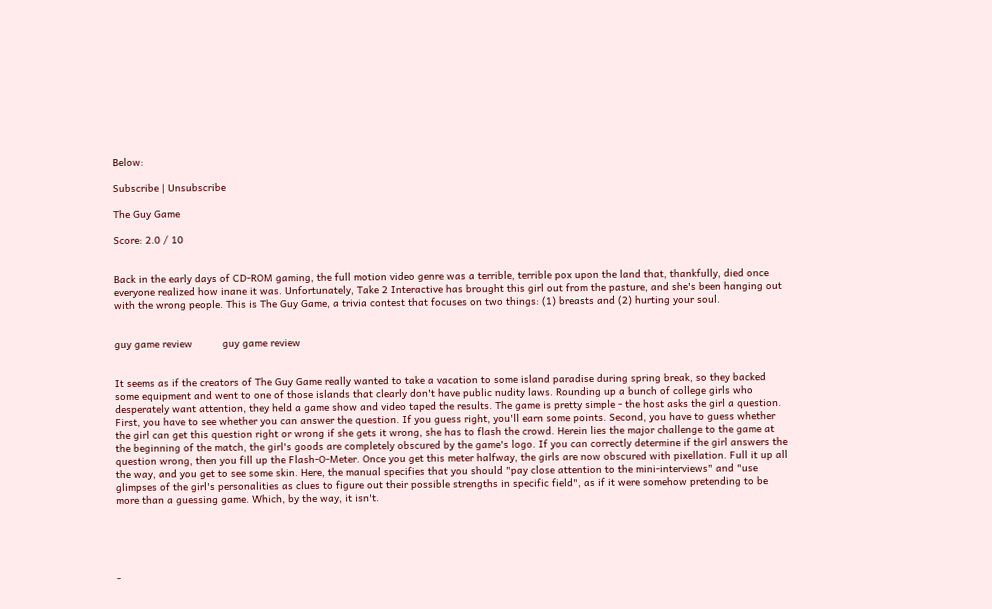Below:

Subscribe | Unsubscribe

The Guy Game

Score: 2.0 / 10


Back in the early days of CD-ROM gaming, the full motion video genre was a terrible, terrible pox upon the land that, thankfully, died once everyone realized how inane it was. Unfortunately, Take 2 Interactive has brought this girl out from the pasture, and she's been hanging out with the wrong people. This is The Guy Game, a trivia contest that focuses on two things: (1) breasts and (2) hurting your soul.


guy game review          guy game review


It seems as if the creators of The Guy Game really wanted to take a vacation to some island paradise during spring break, so they backed some equipment and went to one of those islands that clearly don't have public nudity laws. Rounding up a bunch of college girls who desperately want attention, they held a game show and video taped the results. The game is pretty simple - the host asks the girl a question.  First, you have to see whether you can answer the question. If you guess right, you'll earn some points. Second, you have to guess whether the girl can get this question right or wrong if she gets it wrong, she has to flash the crowd. Herein lies the major challenge to the game at the beginning of the match, the girl's goods are completely obscured by the game's logo. If you can correctly determine if the girl answers the question wrong, then you fill up the Flash-O-Meter. Once you get this meter halfway, the girls are now obscured with pixellation. Full it up all the way, and you get to see some skin. Here, the manual specifies that you should "pay close attention to the mini-interviews" and "use glimpses of the girl's personalities as clues to figure out their possible strengths in specific field", as if it were somehow pretending to be more than a guessing game. Which, by the way, it isn't.





-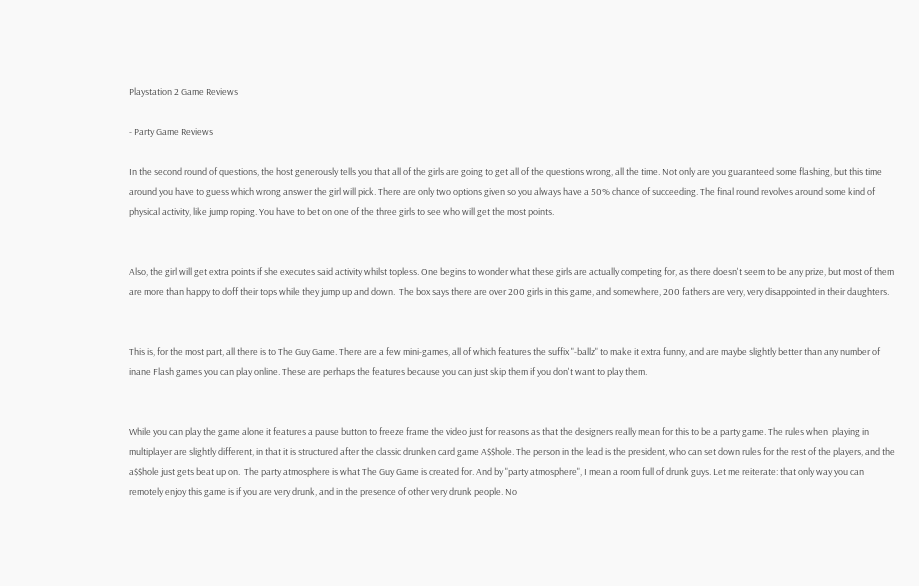Playstation 2 Game Reviews

- Party Game Reviews

In the second round of questions, the host generously tells you that all of the girls are going to get all of the questions wrong, all the time. Not only are you guaranteed some flashing, but this time around you have to guess which wrong answer the girl will pick. There are only two options given so you always have a 50% chance of succeeding. The final round revolves around some kind of physical activity, like jump roping. You have to bet on one of the three girls to see who will get the most points.


Also, the girl will get extra points if she executes said activity whilst topless. One begins to wonder what these girls are actually competing for, as there doesn't seem to be any prize, but most of them are more than happy to doff their tops while they jump up and down.  The box says there are over 200 girls in this game, and somewhere, 200 fathers are very, very disappointed in their daughters.


This is, for the most part, all there is to The Guy Game. There are a few mini-games, all of which features the suffix "-ballz" to make it extra funny, and are maybe slightly better than any number of inane Flash games you can play online. These are perhaps the features because you can just skip them if you don't want to play them.


While you can play the game alone it features a pause button to freeze frame the video just for reasons as that the designers really mean for this to be a party game. The rules when  playing in multiplayer are slightly different, in that it is structured after the classic drunken card game A$$hole. The person in the lead is the president, who can set down rules for the rest of the players, and the a$$hole just gets beat up on.  The party atmosphere is what The Guy Game is created for. And by "party atmosphere", I mean a room full of drunk guys. Let me reiterate: that only way you can remotely enjoy this game is if you are very drunk, and in the presence of other very drunk people. No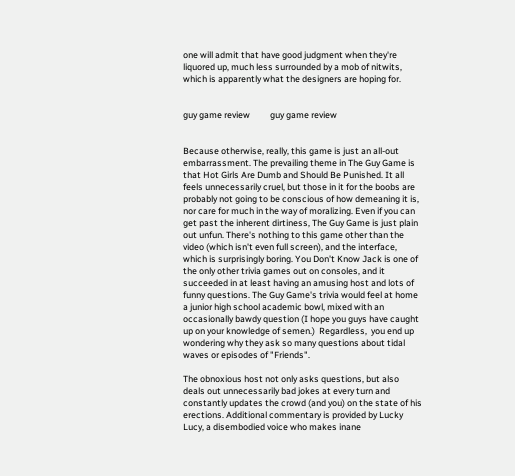one will admit that have good judgment when they're liquored up, much less surrounded by a mob of nitwits, which is apparently what the designers are hoping for.


guy game review          guy game review


Because otherwise, really, this game is just an all-out embarrassment. The prevailing theme in The Guy Game is that Hot Girls Are Dumb and Should Be Punished. It all feels unnecessarily cruel, but those in it for the boobs are probably not going to be conscious of how demeaning it is, nor care for much in the way of moralizing. Even if you can get past the inherent dirtiness, The Guy Game is just plain out unfun. There's nothing to this game other than the video (which isn't even full screen), and the interface, which is surprisingly boring. You Don't Know Jack is one of the only other trivia games out on consoles, and it succeeded in at least having an amusing host and lots of funny questions. The Guy Game's trivia would feel at home a junior high school academic bowl, mixed with an occasionally bawdy question (I hope you guys have caught up on your knowledge of semen.)  Regardless,  you end up wondering why they ask so many questions about tidal waves or episodes of "Friends".

The obnoxious host not only asks questions, but also deals out unnecessarily bad jokes at every turn and constantly updates the crowd (and you) on the state of his erections. Additional commentary is provided by Lucky Lucy, a disembodied voice who makes inane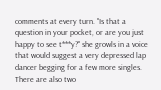comments at every turn. "Is that a question in your pocket, or are you just happy to see t***y?" she growls in a voice that would suggest a very depressed lap dancer begging for a few more singles. There are also two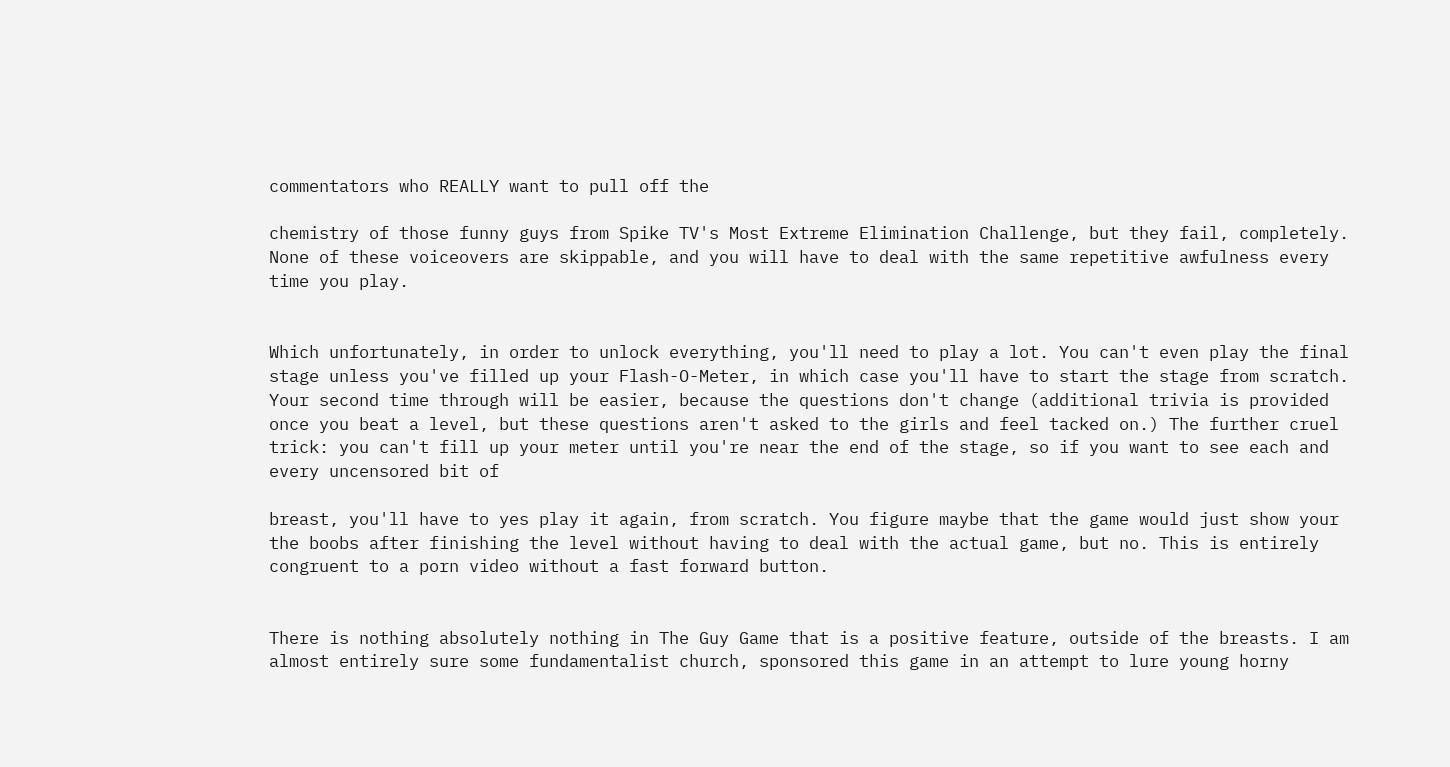commentators who REALLY want to pull off the

chemistry of those funny guys from Spike TV's Most Extreme Elimination Challenge, but they fail, completely. None of these voiceovers are skippable, and you will have to deal with the same repetitive awfulness every time you play.


Which unfortunately, in order to unlock everything, you'll need to play a lot. You can't even play the final stage unless you've filled up your Flash-O-Meter, in which case you'll have to start the stage from scratch. Your second time through will be easier, because the questions don't change (additional trivia is provided once you beat a level, but these questions aren't asked to the girls and feel tacked on.) The further cruel trick: you can't fill up your meter until you're near the end of the stage, so if you want to see each and every uncensored bit of

breast, you'll have to yes play it again, from scratch. You figure maybe that the game would just show your the boobs after finishing the level without having to deal with the actual game, but no. This is entirely congruent to a porn video without a fast forward button.


There is nothing absolutely nothing in The Guy Game that is a positive feature, outside of the breasts. I am almost entirely sure some fundamentalist church, sponsored this game in an attempt to lure young horny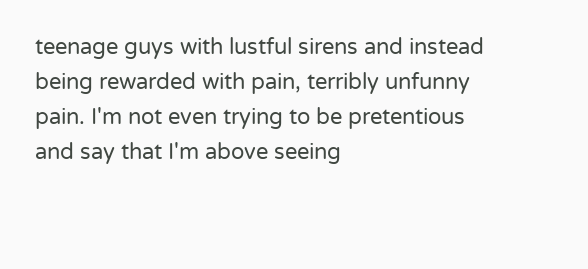teenage guys with lustful sirens and instead being rewarded with pain, terribly unfunny pain. I'm not even trying to be pretentious and say that I'm above seeing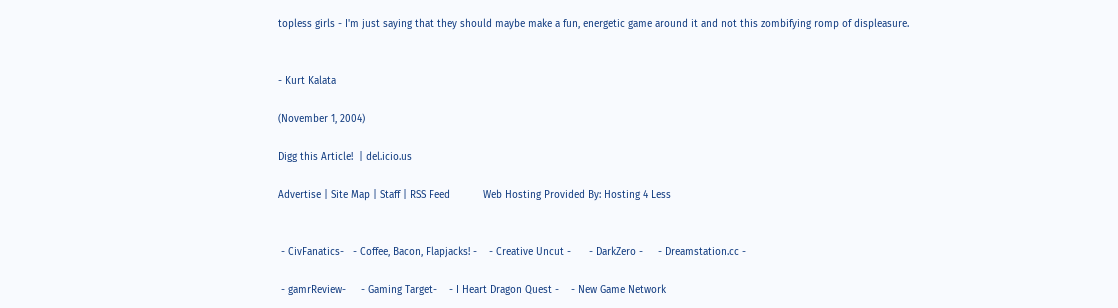topless girls - I'm just saying that they should maybe make a fun, energetic game around it and not this zombifying romp of displeasure.


- Kurt Kalata

(November 1, 2004)

Digg this Article!  | del.icio.us

Advertise | Site Map | Staff | RSS Feed           Web Hosting Provided By: Hosting 4 Less


 - CivFanatics-   - Coffee, Bacon, Flapjacks! -    - Creative Uncut -      - DarkZero -     - Dreamstation.cc -

 - gamrReview-     - Gaming Target-    - I Heart Dragon Quest -    - New Game Network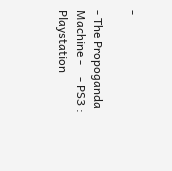-

- The Propoganda Machine -    - PS3 : Playstation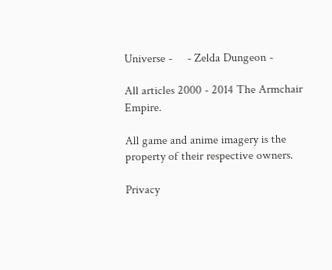Universe -     - Zelda Dungeon -

All articles 2000 - 2014 The Armchair Empire.

All game and anime imagery is the property of their respective owners.

Privacy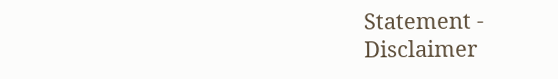Statement - Disclaimer